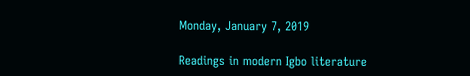Monday, January 7, 2019

Readings in modern Igbo literature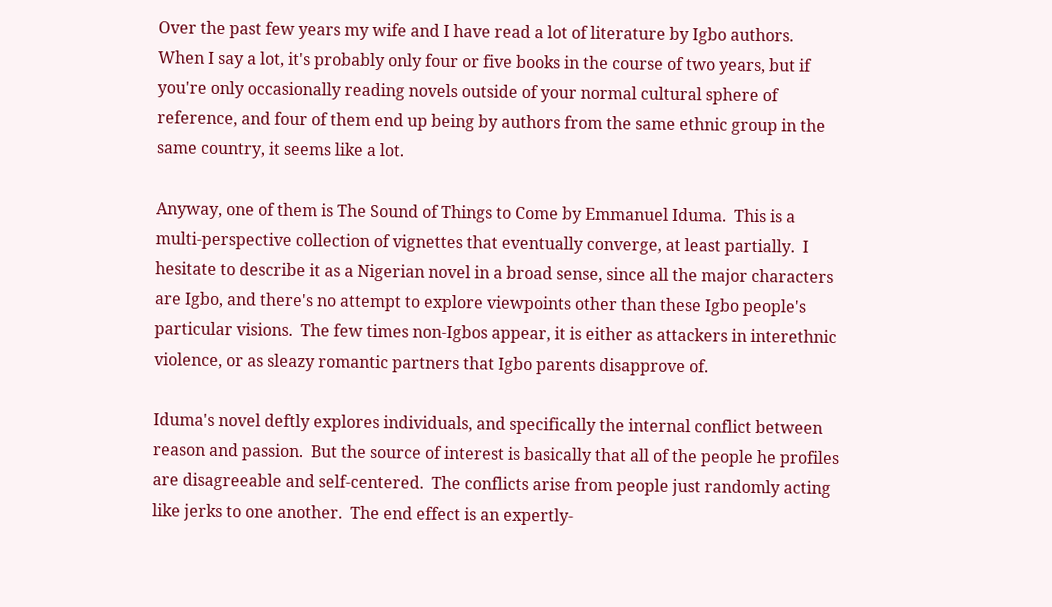Over the past few years my wife and I have read a lot of literature by Igbo authors.  When I say a lot, it's probably only four or five books in the course of two years, but if you're only occasionally reading novels outside of your normal cultural sphere of reference, and four of them end up being by authors from the same ethnic group in the same country, it seems like a lot.

Anyway, one of them is The Sound of Things to Come by Emmanuel Iduma.  This is a multi-perspective collection of vignettes that eventually converge, at least partially.  I hesitate to describe it as a Nigerian novel in a broad sense, since all the major characters are Igbo, and there's no attempt to explore viewpoints other than these Igbo people's particular visions.  The few times non-Igbos appear, it is either as attackers in interethnic violence, or as sleazy romantic partners that Igbo parents disapprove of.

Iduma's novel deftly explores individuals, and specifically the internal conflict between reason and passion.  But the source of interest is basically that all of the people he profiles are disagreeable and self-centered.  The conflicts arise from people just randomly acting like jerks to one another.  The end effect is an expertly-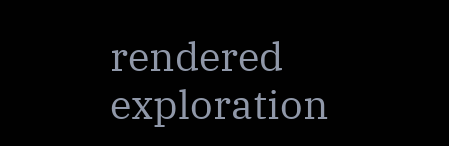rendered exploration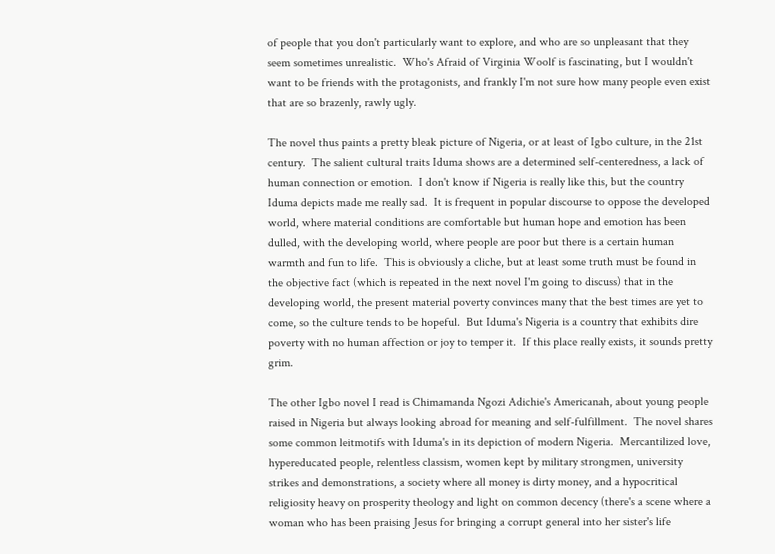of people that you don't particularly want to explore, and who are so unpleasant that they seem sometimes unrealistic.  Who's Afraid of Virginia Woolf is fascinating, but I wouldn't want to be friends with the protagonists, and frankly I'm not sure how many people even exist that are so brazenly, rawly ugly.

The novel thus paints a pretty bleak picture of Nigeria, or at least of Igbo culture, in the 21st century.  The salient cultural traits Iduma shows are a determined self-centeredness, a lack of human connection or emotion.  I don't know if Nigeria is really like this, but the country Iduma depicts made me really sad.  It is frequent in popular discourse to oppose the developed world, where material conditions are comfortable but human hope and emotion has been dulled, with the developing world, where people are poor but there is a certain human warmth and fun to life.  This is obviously a cliche, but at least some truth must be found in the objective fact (which is repeated in the next novel I'm going to discuss) that in the developing world, the present material poverty convinces many that the best times are yet to come, so the culture tends to be hopeful.  But Iduma's Nigeria is a country that exhibits dire poverty with no human affection or joy to temper it.  If this place really exists, it sounds pretty grim.

The other Igbo novel I read is Chimamanda Ngozi Adichie's Americanah, about young people raised in Nigeria but always looking abroad for meaning and self-fulfillment.  The novel shares some common leitmotifs with Iduma's in its depiction of modern Nigeria.  Mercantilized love, hypereducated people, relentless classism, women kept by military strongmen, university strikes and demonstrations, a society where all money is dirty money, and a hypocritical religiosity heavy on prosperity theology and light on common decency (there's a scene where a woman who has been praising Jesus for bringing a corrupt general into her sister's life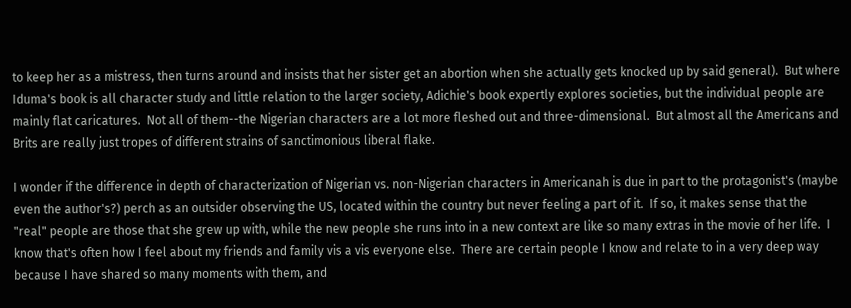to keep her as a mistress, then turns around and insists that her sister get an abortion when she actually gets knocked up by said general).  But where Iduma's book is all character study and little relation to the larger society, Adichie's book expertly explores societies, but the individual people are mainly flat caricatures.  Not all of them--the Nigerian characters are a lot more fleshed out and three-dimensional.  But almost all the Americans and Brits are really just tropes of different strains of sanctimonious liberal flake.

I wonder if the difference in depth of characterization of Nigerian vs. non-Nigerian characters in Americanah is due in part to the protagonist's (maybe even the author's?) perch as an outsider observing the US, located within the country but never feeling a part of it.  If so, it makes sense that the "real" people are those that she grew up with, while the new people she runs into in a new context are like so many extras in the movie of her life.  I know that's often how I feel about my friends and family vis a vis everyone else.  There are certain people I know and relate to in a very deep way because I have shared so many moments with them, and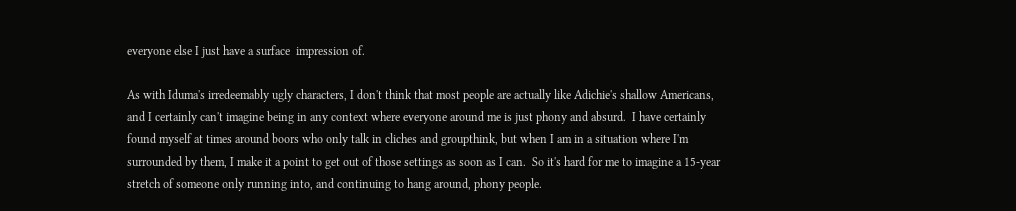everyone else I just have a surface  impression of.

As with Iduma's irredeemably ugly characters, I don't think that most people are actually like Adichie's shallow Americans, and I certainly can't imagine being in any context where everyone around me is just phony and absurd.  I have certainly found myself at times around boors who only talk in cliches and groupthink, but when I am in a situation where I'm surrounded by them, I make it a point to get out of those settings as soon as I can.  So it's hard for me to imagine a 15-year stretch of someone only running into, and continuing to hang around, phony people.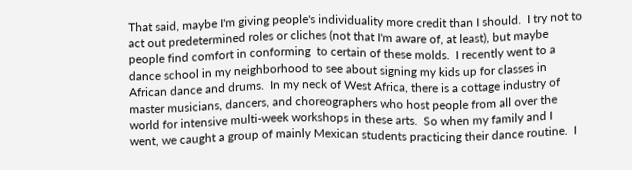That said, maybe I'm giving people's individuality more credit than I should.  I try not to act out predetermined roles or cliches (not that I'm aware of, at least), but maybe people find comfort in conforming  to certain of these molds.  I recently went to a dance school in my neighborhood to see about signing my kids up for classes in African dance and drums.  In my neck of West Africa, there is a cottage industry of master musicians, dancers, and choreographers who host people from all over the world for intensive multi-week workshops in these arts.  So when my family and I went, we caught a group of mainly Mexican students practicing their dance routine.  I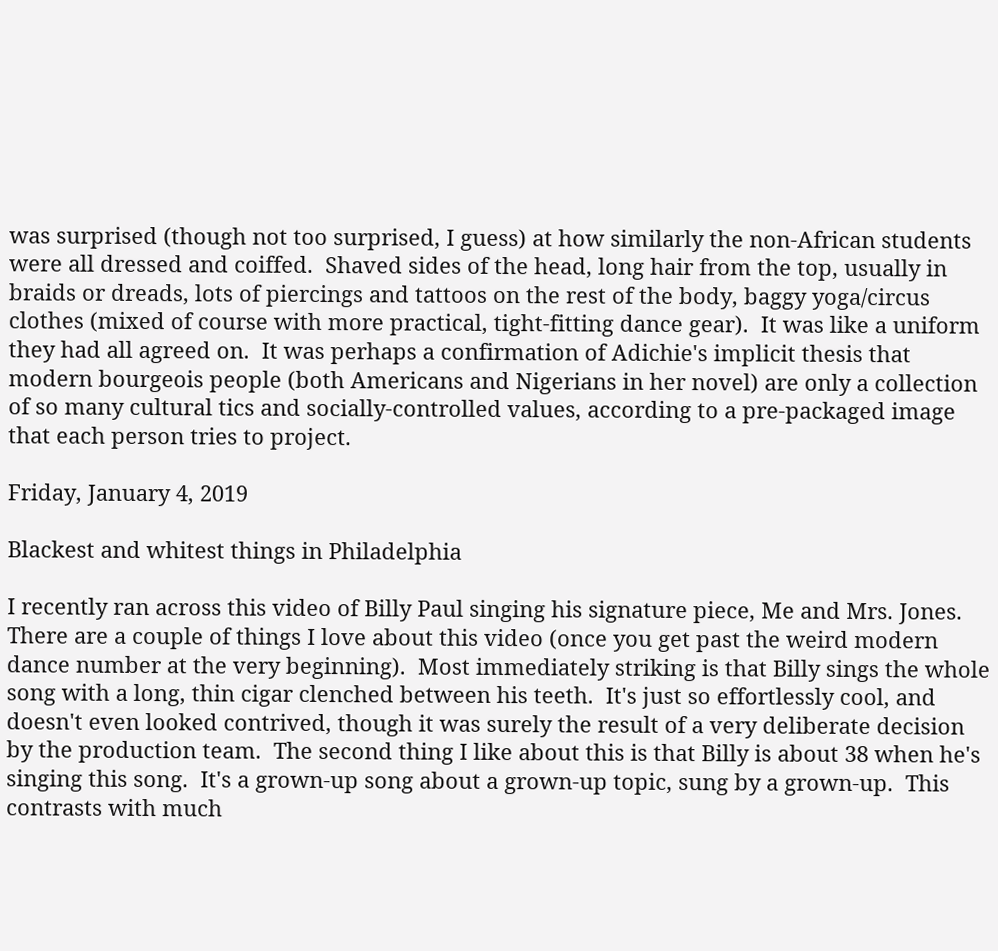was surprised (though not too surprised, I guess) at how similarly the non-African students were all dressed and coiffed.  Shaved sides of the head, long hair from the top, usually in braids or dreads, lots of piercings and tattoos on the rest of the body, baggy yoga/circus clothes (mixed of course with more practical, tight-fitting dance gear).  It was like a uniform they had all agreed on.  It was perhaps a confirmation of Adichie's implicit thesis that modern bourgeois people (both Americans and Nigerians in her novel) are only a collection of so many cultural tics and socially-controlled values, according to a pre-packaged image that each person tries to project.

Friday, January 4, 2019

Blackest and whitest things in Philadelphia

I recently ran across this video of Billy Paul singing his signature piece, Me and Mrs. Jones.  There are a couple of things I love about this video (once you get past the weird modern dance number at the very beginning).  Most immediately striking is that Billy sings the whole song with a long, thin cigar clenched between his teeth.  It's just so effortlessly cool, and doesn't even looked contrived, though it was surely the result of a very deliberate decision by the production team.  The second thing I like about this is that Billy is about 38 when he's singing this song.  It's a grown-up song about a grown-up topic, sung by a grown-up.  This contrasts with much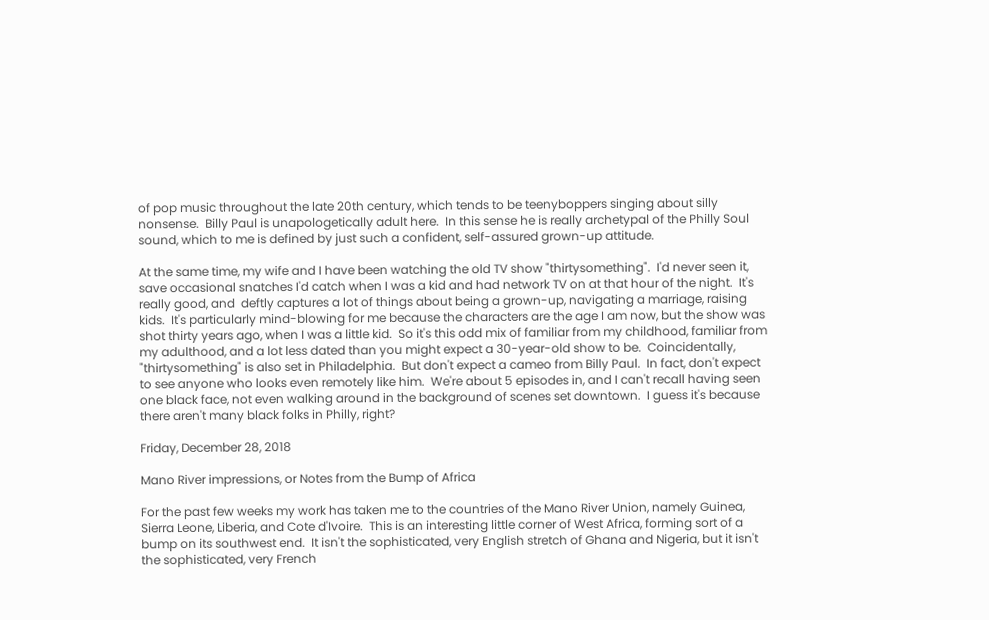of pop music throughout the late 20th century, which tends to be teenyboppers singing about silly nonsense.  Billy Paul is unapologetically adult here.  In this sense he is really archetypal of the Philly Soul sound, which to me is defined by just such a confident, self-assured grown-up attitude.

At the same time, my wife and I have been watching the old TV show "thirtysomething".  I'd never seen it, save occasional snatches I'd catch when I was a kid and had network TV on at that hour of the night.  It's really good, and  deftly captures a lot of things about being a grown-up, navigating a marriage, raising kids.  It's particularly mind-blowing for me because the characters are the age I am now, but the show was shot thirty years ago, when I was a little kid.  So it's this odd mix of familiar from my childhood, familiar from my adulthood, and a lot less dated than you might expect a 30-year-old show to be.  Coincidentally, "thirtysomething" is also set in Philadelphia.  But don't expect a cameo from Billy Paul.  In fact, don't expect to see anyone who looks even remotely like him.  We're about 5 episodes in, and I can't recall having seen one black face, not even walking around in the background of scenes set downtown.  I guess it's because there aren't many black folks in Philly, right?

Friday, December 28, 2018

Mano River impressions, or Notes from the Bump of Africa

For the past few weeks my work has taken me to the countries of the Mano River Union, namely Guinea, Sierra Leone, Liberia, and Cote d'Ivoire.  This is an interesting little corner of West Africa, forming sort of a bump on its southwest end.  It isn't the sophisticated, very English stretch of Ghana and Nigeria, but it isn't the sophisticated, very French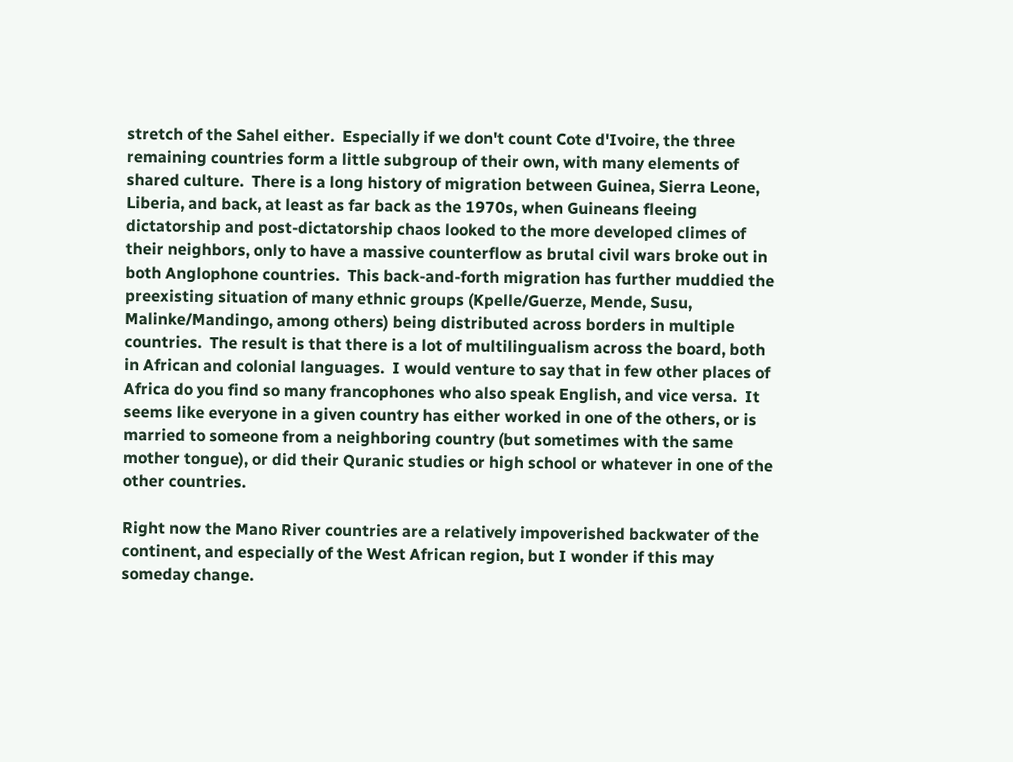stretch of the Sahel either.  Especially if we don't count Cote d'Ivoire, the three remaining countries form a little subgroup of their own, with many elements of shared culture.  There is a long history of migration between Guinea, Sierra Leone, Liberia, and back, at least as far back as the 1970s, when Guineans fleeing dictatorship and post-dictatorship chaos looked to the more developed climes of their neighbors, only to have a massive counterflow as brutal civil wars broke out in both Anglophone countries.  This back-and-forth migration has further muddied the preexisting situation of many ethnic groups (Kpelle/Guerze, Mende, Susu, Malinke/Mandingo, among others) being distributed across borders in multiple countries.  The result is that there is a lot of multilingualism across the board, both in African and colonial languages.  I would venture to say that in few other places of Africa do you find so many francophones who also speak English, and vice versa.  It seems like everyone in a given country has either worked in one of the others, or is married to someone from a neighboring country (but sometimes with the same mother tongue), or did their Quranic studies or high school or whatever in one of the other countries.

Right now the Mano River countries are a relatively impoverished backwater of the continent, and especially of the West African region, but I wonder if this may someday change.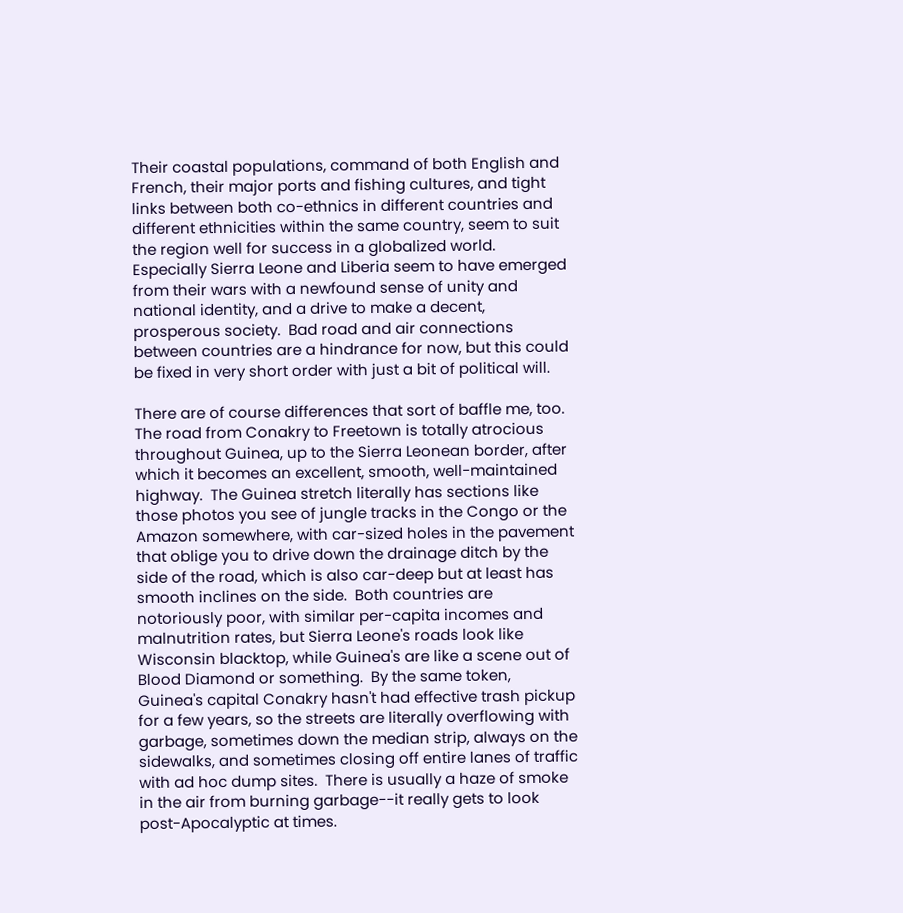Their coastal populations, command of both English and French, their major ports and fishing cultures, and tight links between both co-ethnics in different countries and different ethnicities within the same country, seem to suit the region well for success in a globalized world.  Especially Sierra Leone and Liberia seem to have emerged from their wars with a newfound sense of unity and national identity, and a drive to make a decent, prosperous society.  Bad road and air connections between countries are a hindrance for now, but this could be fixed in very short order with just a bit of political will.

There are of course differences that sort of baffle me, too.  The road from Conakry to Freetown is totally atrocious throughout Guinea, up to the Sierra Leonean border, after which it becomes an excellent, smooth, well-maintained highway.  The Guinea stretch literally has sections like those photos you see of jungle tracks in the Congo or the Amazon somewhere, with car-sized holes in the pavement that oblige you to drive down the drainage ditch by the side of the road, which is also car-deep but at least has smooth inclines on the side.  Both countries are notoriously poor, with similar per-capita incomes and malnutrition rates, but Sierra Leone's roads look like Wisconsin blacktop, while Guinea's are like a scene out of Blood Diamond or something.  By the same token, Guinea's capital Conakry hasn't had effective trash pickup for a few years, so the streets are literally overflowing with garbage, sometimes down the median strip, always on the sidewalks, and sometimes closing off entire lanes of traffic with ad hoc dump sites.  There is usually a haze of smoke in the air from burning garbage--it really gets to look post-Apocalyptic at times.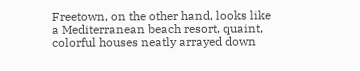Freetown, on the other hand, looks like a Mediterranean beach resort, quaint, colorful houses neatly arrayed down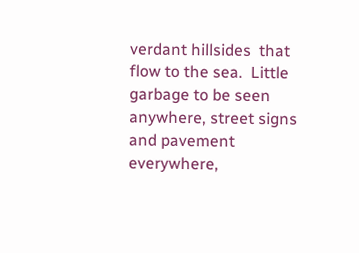verdant hillsides  that flow to the sea.  Little garbage to be seen anywhere, street signs and pavement everywhere,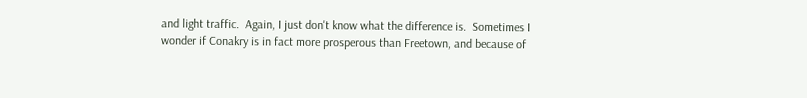and light traffic.  Again, I just don't know what the difference is.  Sometimes I wonder if Conakry is in fact more prosperous than Freetown, and because of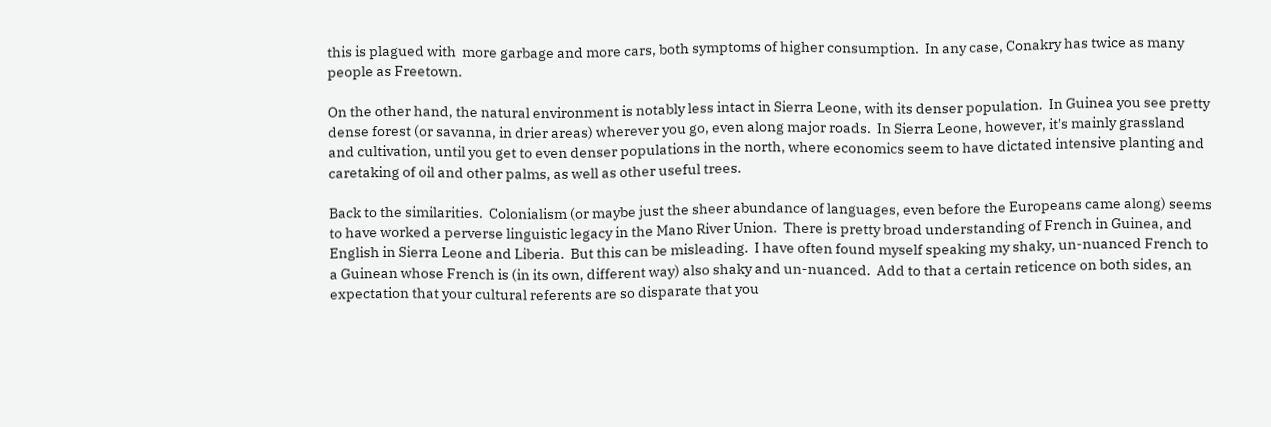this is plagued with  more garbage and more cars, both symptoms of higher consumption.  In any case, Conakry has twice as many people as Freetown.

On the other hand, the natural environment is notably less intact in Sierra Leone, with its denser population.  In Guinea you see pretty dense forest (or savanna, in drier areas) wherever you go, even along major roads.  In Sierra Leone, however, it's mainly grassland and cultivation, until you get to even denser populations in the north, where economics seem to have dictated intensive planting and caretaking of oil and other palms, as well as other useful trees.

Back to the similarities.  Colonialism (or maybe just the sheer abundance of languages, even before the Europeans came along) seems to have worked a perverse linguistic legacy in the Mano River Union.  There is pretty broad understanding of French in Guinea, and English in Sierra Leone and Liberia.  But this can be misleading.  I have often found myself speaking my shaky, un-nuanced French to a Guinean whose French is (in its own, different way) also shaky and un-nuanced.  Add to that a certain reticence on both sides, an expectation that your cultural referents are so disparate that you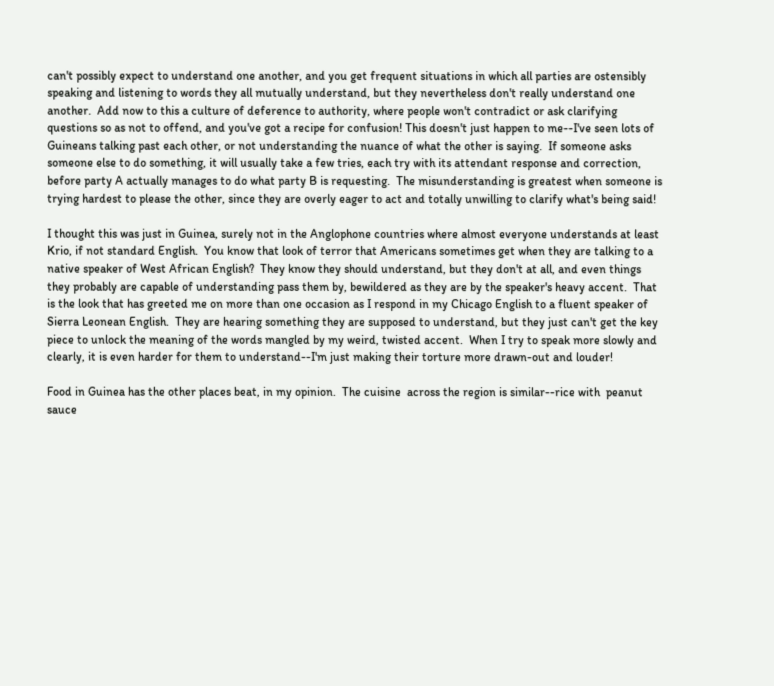can't possibly expect to understand one another, and you get frequent situations in which all parties are ostensibly speaking and listening to words they all mutually understand, but they nevertheless don't really understand one another.  Add now to this a culture of deference to authority, where people won't contradict or ask clarifying questions so as not to offend, and you've got a recipe for confusion! This doesn't just happen to me--I've seen lots of Guineans talking past each other, or not understanding the nuance of what the other is saying.  If someone asks someone else to do something, it will usually take a few tries, each try with its attendant response and correction, before party A actually manages to do what party B is requesting.  The misunderstanding is greatest when someone is trying hardest to please the other, since they are overly eager to act and totally unwilling to clarify what's being said!

I thought this was just in Guinea, surely not in the Anglophone countries where almost everyone understands at least Krio, if not standard English.  You know that look of terror that Americans sometimes get when they are talking to a native speaker of West African English?  They know they should understand, but they don't at all, and even things they probably are capable of understanding pass them by, bewildered as they are by the speaker's heavy accent.  That is the look that has greeted me on more than one occasion as I respond in my Chicago English to a fluent speaker of Sierra Leonean English.  They are hearing something they are supposed to understand, but they just can't get the key piece to unlock the meaning of the words mangled by my weird, twisted accent.  When I try to speak more slowly and clearly, it is even harder for them to understand--I'm just making their torture more drawn-out and louder!

Food in Guinea has the other places beat, in my opinion.  The cuisine  across the region is similar--rice with  peanut sauce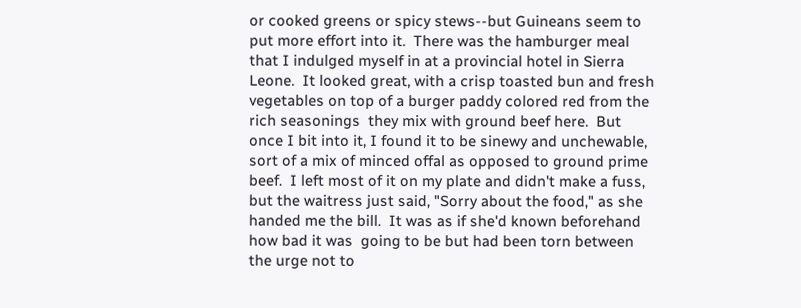or cooked greens or spicy stews--but Guineans seem to put more effort into it.  There was the hamburger meal that I indulged myself in at a provincial hotel in Sierra Leone.  It looked great, with a crisp toasted bun and fresh vegetables on top of a burger paddy colored red from the rich seasonings  they mix with ground beef here.  But once I bit into it, I found it to be sinewy and unchewable, sort of a mix of minced offal as opposed to ground prime beef.  I left most of it on my plate and didn't make a fuss, but the waitress just said, "Sorry about the food," as she handed me the bill.  It was as if she'd known beforehand how bad it was  going to be but had been torn between the urge not to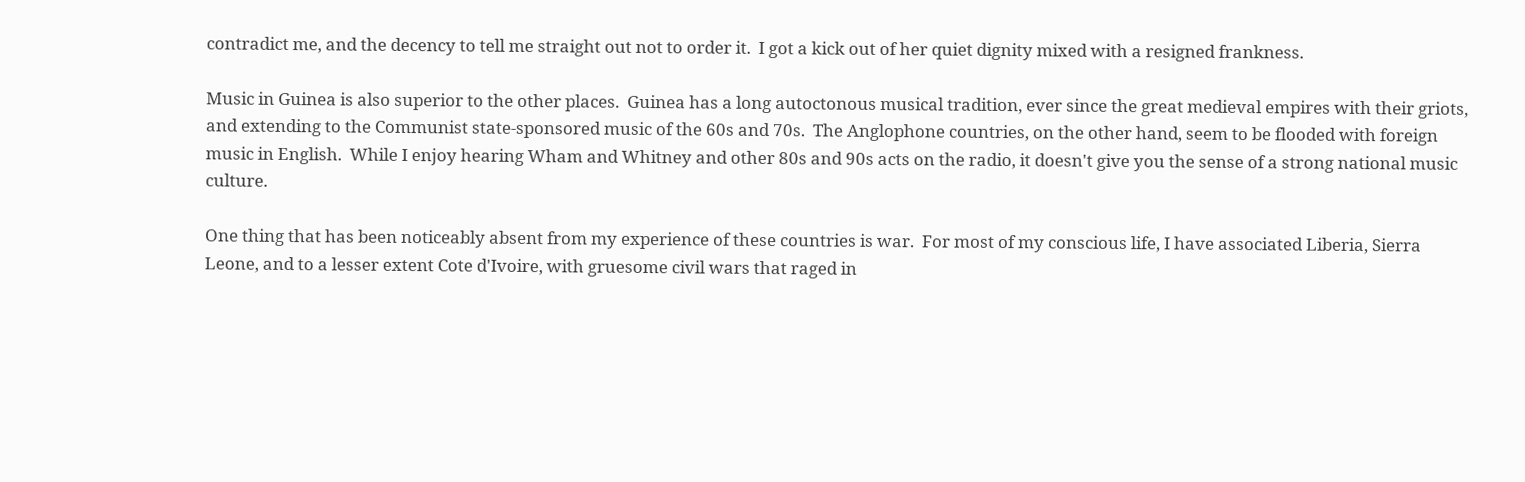contradict me, and the decency to tell me straight out not to order it.  I got a kick out of her quiet dignity mixed with a resigned frankness.

Music in Guinea is also superior to the other places.  Guinea has a long autoctonous musical tradition, ever since the great medieval empires with their griots, and extending to the Communist state-sponsored music of the 60s and 70s.  The Anglophone countries, on the other hand, seem to be flooded with foreign music in English.  While I enjoy hearing Wham and Whitney and other 80s and 90s acts on the radio, it doesn't give you the sense of a strong national music culture.

One thing that has been noticeably absent from my experience of these countries is war.  For most of my conscious life, I have associated Liberia, Sierra Leone, and to a lesser extent Cote d'Ivoire, with gruesome civil wars that raged in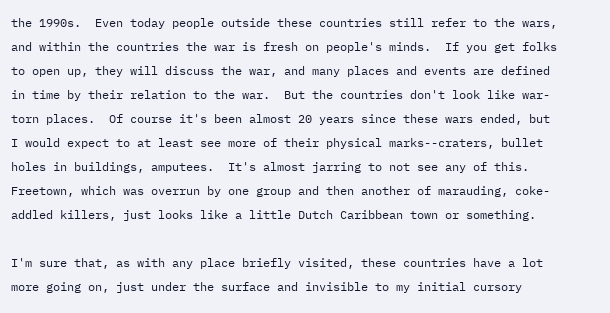the 1990s.  Even today people outside these countries still refer to the wars, and within the countries the war is fresh on people's minds.  If you get folks to open up, they will discuss the war, and many places and events are defined in time by their relation to the war.  But the countries don't look like war-torn places.  Of course it's been almost 20 years since these wars ended, but I would expect to at least see more of their physical marks--craters, bullet holes in buildings, amputees.  It's almost jarring to not see any of this.  Freetown, which was overrun by one group and then another of marauding, coke-addled killers, just looks like a little Dutch Caribbean town or something.

I'm sure that, as with any place briefly visited, these countries have a lot more going on, just under the surface and invisible to my initial cursory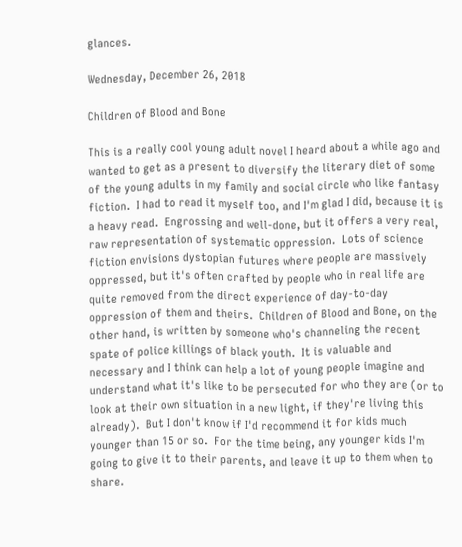glances.

Wednesday, December 26, 2018

Children of Blood and Bone

This is a really cool young adult novel I heard about a while ago and wanted to get as a present to diversify the literary diet of some of the young adults in my family and social circle who like fantasy fiction.  I had to read it myself too, and I'm glad I did, because it is a heavy read.  Engrossing and well-done, but it offers a very real, raw representation of systematic oppression.  Lots of science fiction envisions dystopian futures where people are massively oppressed, but it's often crafted by people who in real life are quite removed from the direct experience of day-to-day oppression of them and theirs.  Children of Blood and Bone, on the other hand, is written by someone who's channeling the recent spate of police killings of black youth.  It is valuable and necessary and I think can help a lot of young people imagine and understand what it's like to be persecuted for who they are (or to look at their own situation in a new light, if they're living this already).  But I don't know if I'd recommend it for kids much younger than 15 or so.  For the time being, any younger kids I'm going to give it to their parents, and leave it up to them when to share.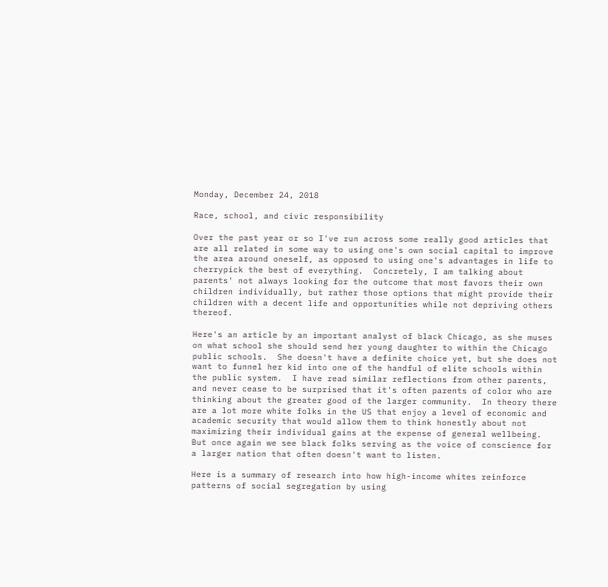Monday, December 24, 2018

Race, school, and civic responsibility

Over the past year or so I've run across some really good articles that are all related in some way to using one's own social capital to improve the area around oneself, as opposed to using one's advantages in life to cherrypick the best of everything.  Concretely, I am talking about parents' not always looking for the outcome that most favors their own children individually, but rather those options that might provide their children with a decent life and opportunities while not depriving others thereof.

Here's an article by an important analyst of black Chicago, as she muses on what school she should send her young daughter to within the Chicago public schools.  She doesn't have a definite choice yet, but she does not want to funnel her kid into one of the handful of elite schools within the public system.  I have read similar reflections from other parents, and never cease to be surprised that it's often parents of color who are thinking about the greater good of the larger community.  In theory there are a lot more white folks in the US that enjoy a level of economic and academic security that would allow them to think honestly about not maximizing their individual gains at the expense of general wellbeing.  But once again we see black folks serving as the voice of conscience for a larger nation that often doesn't want to listen.

Here is a summary of research into how high-income whites reinforce patterns of social segregation by using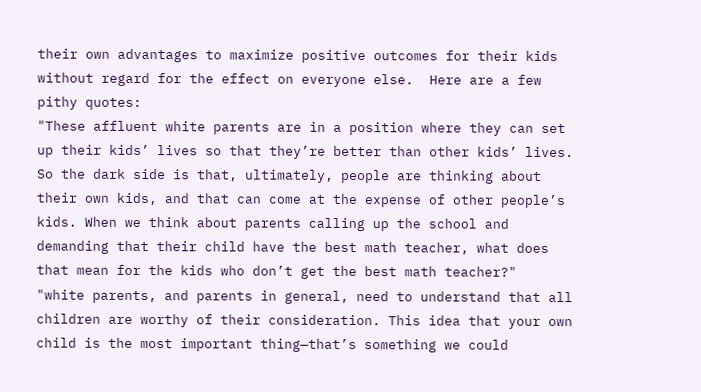their own advantages to maximize positive outcomes for their kids without regard for the effect on everyone else.  Here are a few pithy quotes:
"These affluent white parents are in a position where they can set up their kids’ lives so that they’re better than other kids’ lives. So the dark side is that, ultimately, people are thinking about their own kids, and that can come at the expense of other people’s kids. When we think about parents calling up the school and demanding that their child have the best math teacher, what does that mean for the kids who don’t get the best math teacher?"
"white parents, and parents in general, need to understand that all children are worthy of their consideration. This idea that your own child is the most important thing—that’s something we could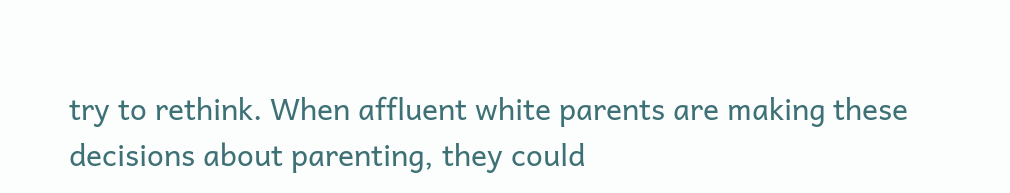try to rethink. When affluent white parents are making these decisions about parenting, they could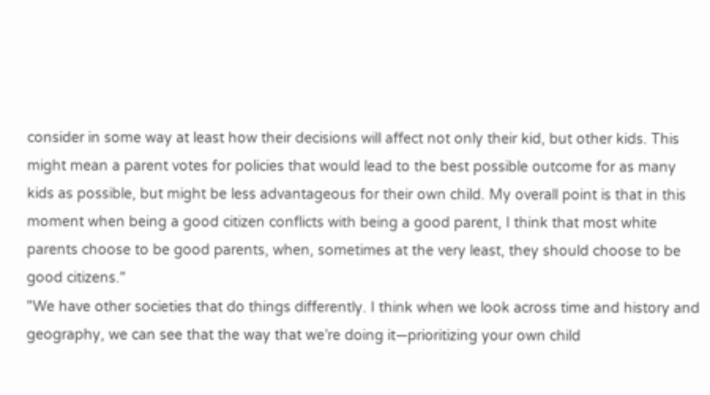consider in some way at least how their decisions will affect not only their kid, but other kids. This might mean a parent votes for policies that would lead to the best possible outcome for as many kids as possible, but might be less advantageous for their own child. My overall point is that in this moment when being a good citizen conflicts with being a good parent, I think that most white parents choose to be good parents, when, sometimes at the very least, they should choose to be good citizens."
"We have other societies that do things differently. I think when we look across time and history and geography, we can see that the way that we’re doing it—prioritizing your own child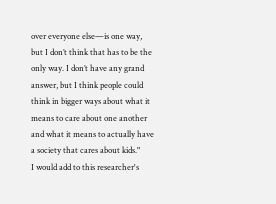over everyone else—is one way, but I don’t think that has to be the only way. I don’t have any grand answer, but I think people could think in bigger ways about what it means to care about one another and what it means to actually have a society that cares about kids."
I would add to this researcher's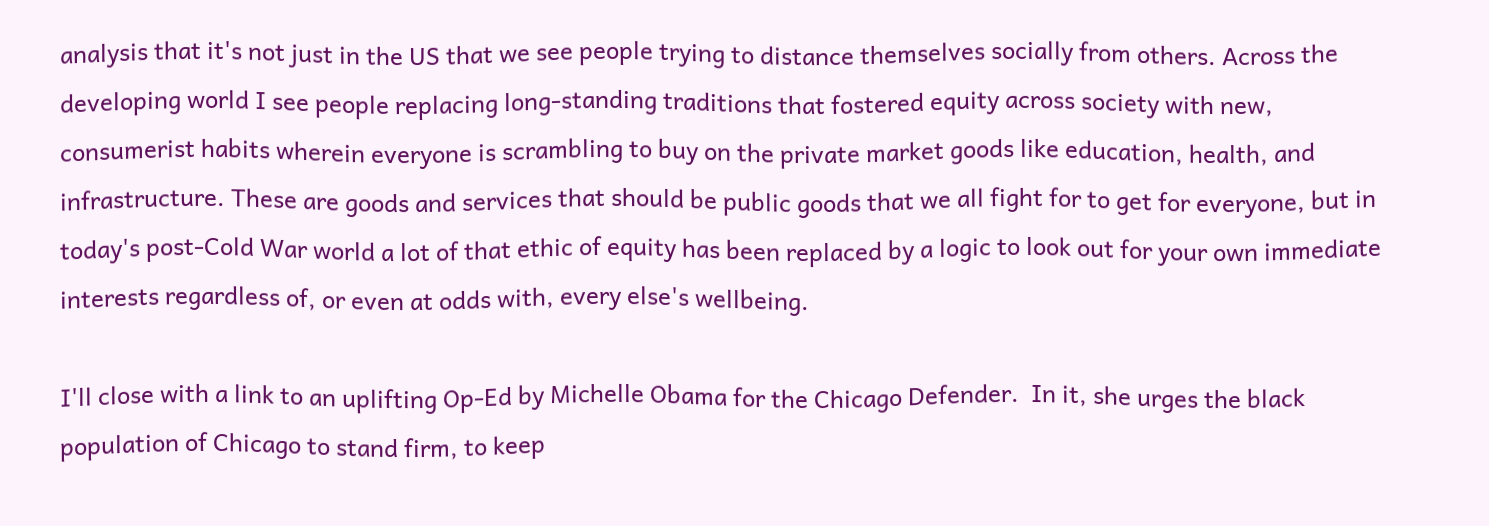analysis that it's not just in the US that we see people trying to distance themselves socially from others. Across the developing world I see people replacing long-standing traditions that fostered equity across society with new, consumerist habits wherein everyone is scrambling to buy on the private market goods like education, health, and infrastructure. These are goods and services that should be public goods that we all fight for to get for everyone, but in today's post-Cold War world a lot of that ethic of equity has been replaced by a logic to look out for your own immediate interests regardless of, or even at odds with, every else's wellbeing.

I'll close with a link to an uplifting Op-Ed by Michelle Obama for the Chicago Defender.  In it, she urges the black population of Chicago to stand firm, to keep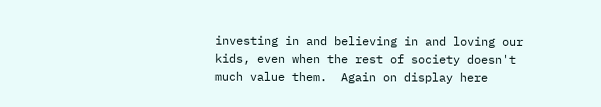investing in and believing in and loving our kids, even when the rest of society doesn't much value them.  Again on display here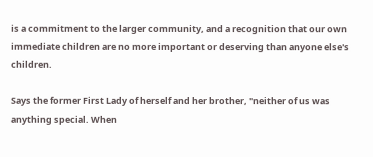is a commitment to the larger community, and a recognition that our own immediate children are no more important or deserving than anyone else's children.

Says the former First Lady of herself and her brother, "neither of us was anything special. When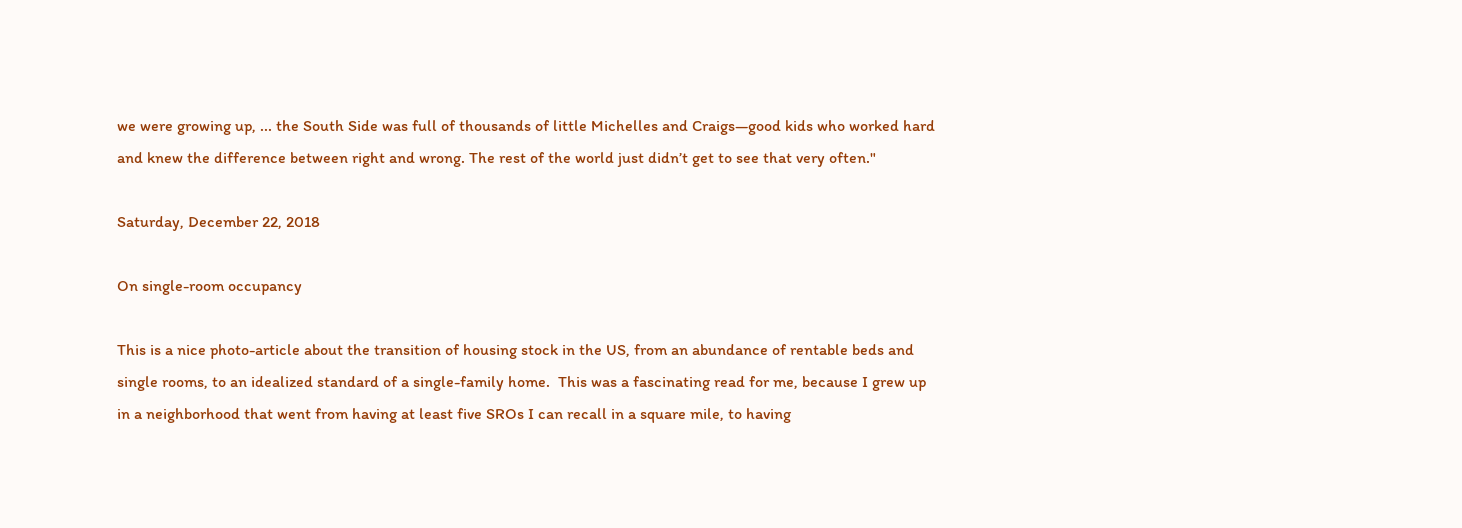we were growing up, ... the South Side was full of thousands of little Michelles and Craigs—good kids who worked hard and knew the difference between right and wrong. The rest of the world just didn’t get to see that very often."

Saturday, December 22, 2018

On single-room occupancy

This is a nice photo-article about the transition of housing stock in the US, from an abundance of rentable beds and single rooms, to an idealized standard of a single-family home.  This was a fascinating read for me, because I grew up in a neighborhood that went from having at least five SROs I can recall in a square mile, to having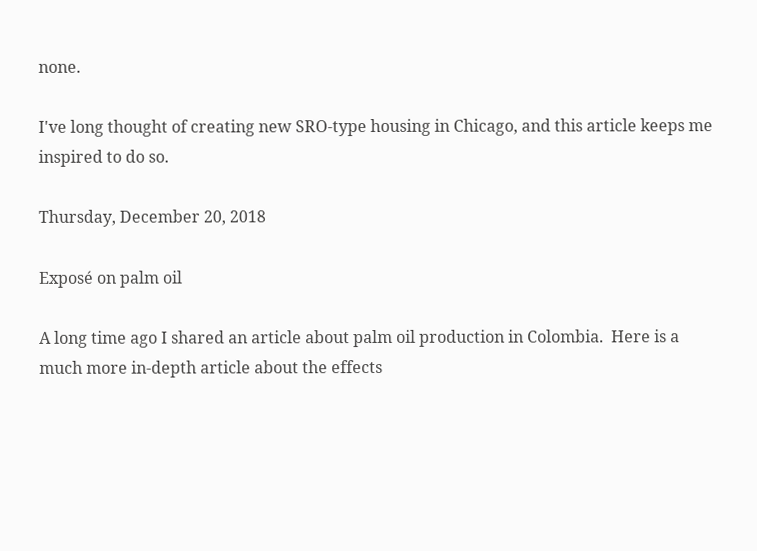none.

I've long thought of creating new SRO-type housing in Chicago, and this article keeps me inspired to do so.

Thursday, December 20, 2018

Exposé on palm oil

A long time ago I shared an article about palm oil production in Colombia.  Here is a much more in-depth article about the effects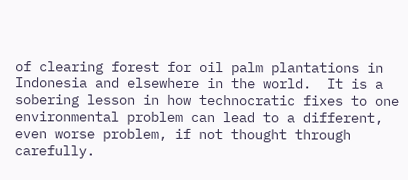of clearing forest for oil palm plantations in Indonesia and elsewhere in the world.  It is a sobering lesson in how technocratic fixes to one environmental problem can lead to a different, even worse problem, if not thought through carefully.